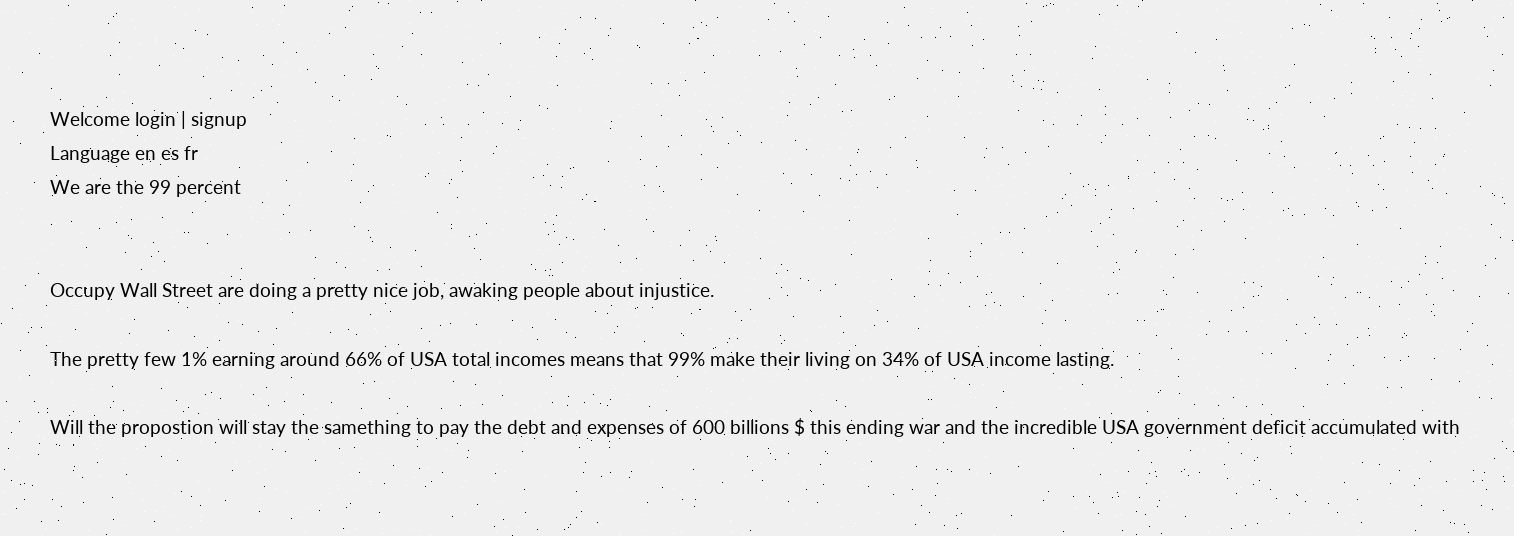Welcome login | signup
Language en es fr
We are the 99 percent


Occupy Wall Street are doing a pretty nice job, awaking people about injustice.

The pretty few 1% earning around 66% of USA total incomes means that 99% make their living on 34% of USA income lasting.

Will the propostion will stay the samething to pay the debt and expenses of 600 billions $ this ending war and the incredible USA government deficit accumulated with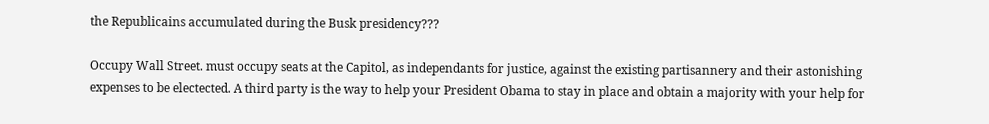the Republicains accumulated during the Busk presidency???

Occupy Wall Street. must occupy seats at the Capitol, as independants for justice, against the existing partisannery and their astonishing expenses to be electected. A third party is the way to help your President Obama to stay in place and obtain a majority with your help for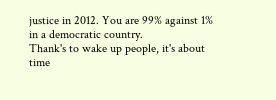justice in 2012. You are 99% against 1% in a democratic country.
Thank's to wake up people, it's about time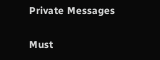Private Messages

Must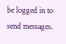be logged in to send messages.